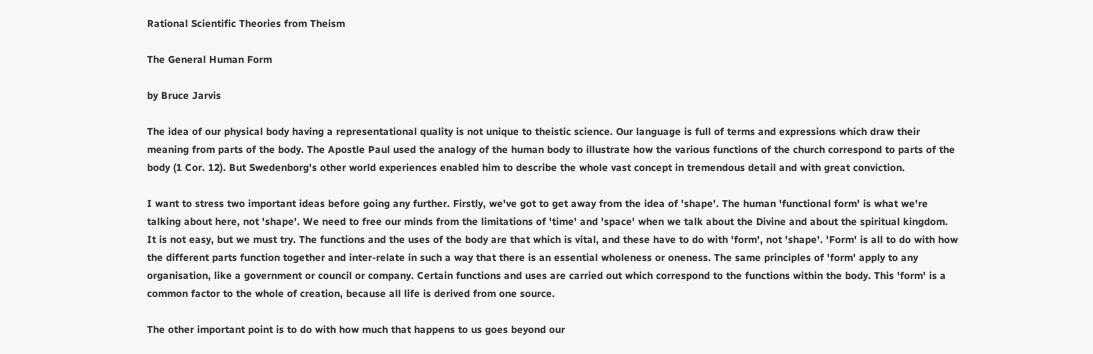Rational Scientific Theories from Theism

The General Human Form

by Bruce Jarvis

The idea of our physical body having a representational quality is not unique to theistic science. Our language is full of terms and expressions which draw their meaning from parts of the body. The Apostle Paul used the analogy of the human body to illustrate how the various functions of the church correspond to parts of the body (1 Cor. 12). But Swedenborg's other world experiences enabled him to describe the whole vast concept in tremendous detail and with great conviction.

I want to stress two important ideas before going any further. Firstly, we've got to get away from the idea of 'shape'. The human 'functional form' is what we're talking about here, not 'shape'. We need to free our minds from the limitations of 'time' and 'space' when we talk about the Divine and about the spiritual kingdom. It is not easy, but we must try. The functions and the uses of the body are that which is vital, and these have to do with 'form', not 'shape'. 'Form' is all to do with how the different parts function together and inter-relate in such a way that there is an essential wholeness or oneness. The same principles of 'form' apply to any organisation, like a government or council or company. Certain functions and uses are carried out which correspond to the functions within the body. This 'form' is a common factor to the whole of creation, because all life is derived from one source.

The other important point is to do with how much that happens to us goes beyond our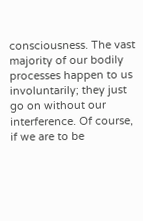consciousness. The vast majority of our bodily processes happen to us involuntarily; they just go on without our interference. Of course, if we are to be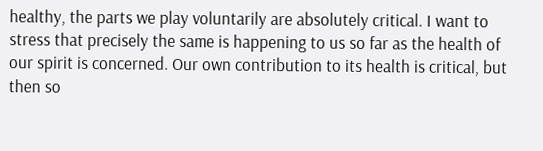healthy, the parts we play voluntarily are absolutely critical. I want to stress that precisely the same is happening to us so far as the health of our spirit is concerned. Our own contribution to its health is critical, but then so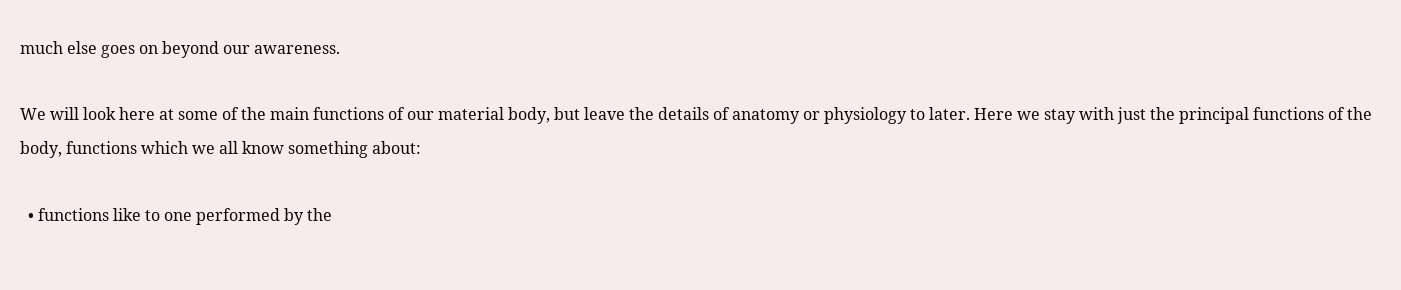much else goes on beyond our awareness.

We will look here at some of the main functions of our material body, but leave the details of anatomy or physiology to later. Here we stay with just the principal functions of the body, functions which we all know something about:

  • functions like to one performed by the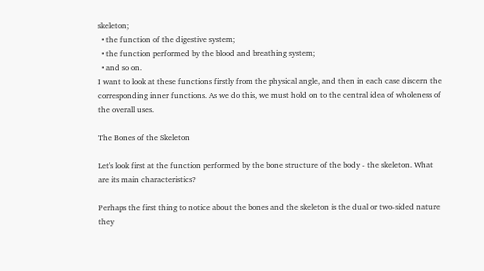skeleton;
  • the function of the digestive system;
  • the function performed by the blood and breathing system;
  • and so on.
I want to look at these functions firstly from the physical angle, and then in each case discern the corresponding inner functions. As we do this, we must hold on to the central idea of wholeness of the overall uses.

The Bones of the Skeleton

Let's look first at the function performed by the bone structure of the body - the skeleton. What are its main characteristics?

Perhaps the first thing to notice about the bones and the skeleton is the dual or two-sided nature they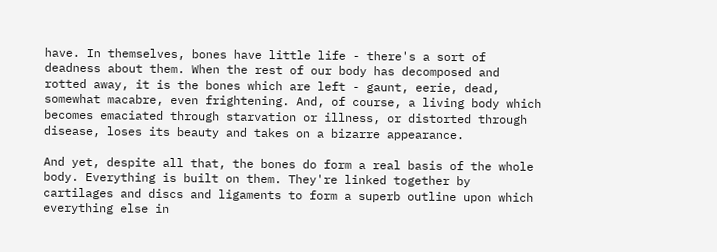have. In themselves, bones have little life - there's a sort of deadness about them. When the rest of our body has decomposed and rotted away, it is the bones which are left - gaunt, eerie, dead, somewhat macabre, even frightening. And, of course, a living body which becomes emaciated through starvation or illness, or distorted through disease, loses its beauty and takes on a bizarre appearance.

And yet, despite all that, the bones do form a real basis of the whole body. Everything is built on them. They're linked together by cartilages and discs and ligaments to form a superb outline upon which everything else in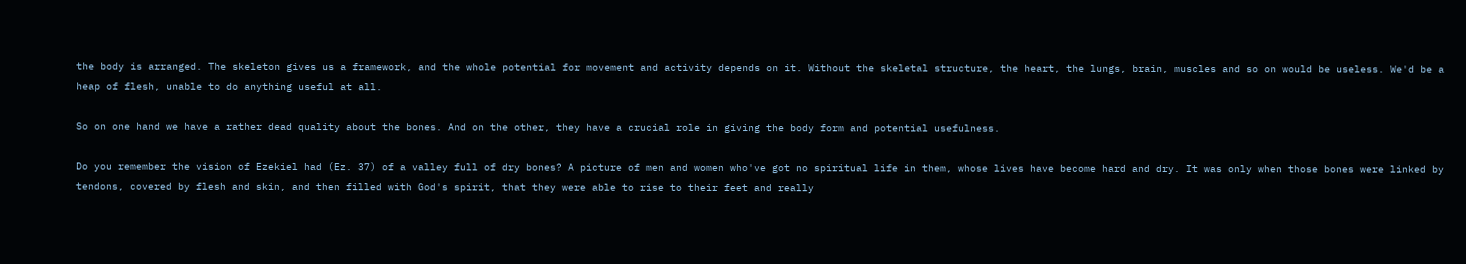the body is arranged. The skeleton gives us a framework, and the whole potential for movement and activity depends on it. Without the skeletal structure, the heart, the lungs, brain, muscles and so on would be useless. We'd be a heap of flesh, unable to do anything useful at all.

So on one hand we have a rather dead quality about the bones. And on the other, they have a crucial role in giving the body form and potential usefulness.

Do you remember the vision of Ezekiel had (Ez. 37) of a valley full of dry bones? A picture of men and women who've got no spiritual life in them, whose lives have become hard and dry. It was only when those bones were linked by tendons, covered by flesh and skin, and then filled with God's spirit, that they were able to rise to their feet and really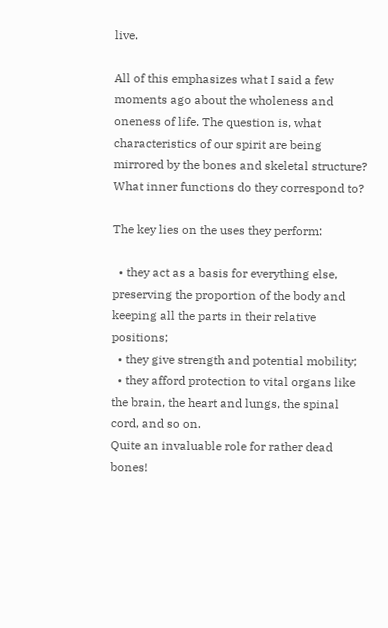live.

All of this emphasizes what I said a few moments ago about the wholeness and oneness of life. The question is, what characteristics of our spirit are being mirrored by the bones and skeletal structure? What inner functions do they correspond to?

The key lies on the uses they perform:

  • they act as a basis for everything else, preserving the proportion of the body and keeping all the parts in their relative positions;
  • they give strength and potential mobility;
  • they afford protection to vital organs like the brain, the heart and lungs, the spinal cord, and so on.
Quite an invaluable role for rather dead bones!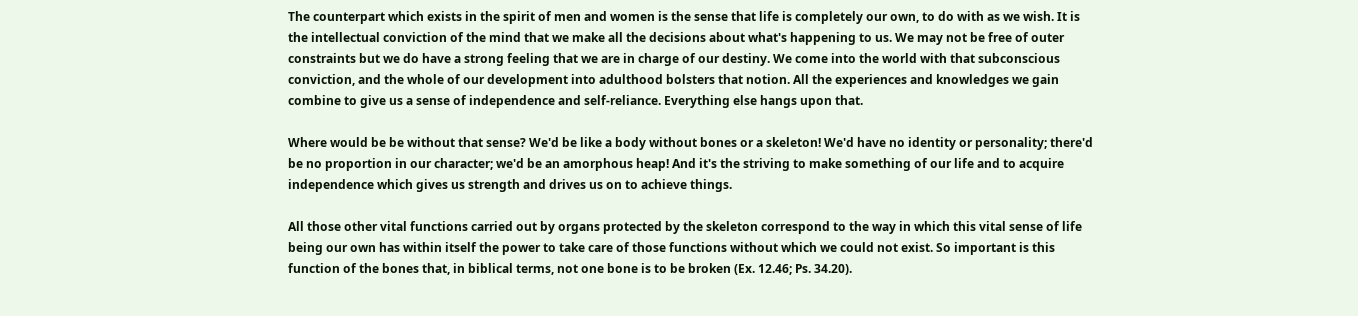The counterpart which exists in the spirit of men and women is the sense that life is completely our own, to do with as we wish. It is the intellectual conviction of the mind that we make all the decisions about what's happening to us. We may not be free of outer constraints but we do have a strong feeling that we are in charge of our destiny. We come into the world with that subconscious conviction, and the whole of our development into adulthood bolsters that notion. All the experiences and knowledges we gain combine to give us a sense of independence and self-reliance. Everything else hangs upon that.

Where would be be without that sense? We'd be like a body without bones or a skeleton! We'd have no identity or personality; there'd be no proportion in our character; we'd be an amorphous heap! And it's the striving to make something of our life and to acquire independence which gives us strength and drives us on to achieve things.

All those other vital functions carried out by organs protected by the skeleton correspond to the way in which this vital sense of life being our own has within itself the power to take care of those functions without which we could not exist. So important is this function of the bones that, in biblical terms, not one bone is to be broken (Ex. 12.46; Ps. 34.20).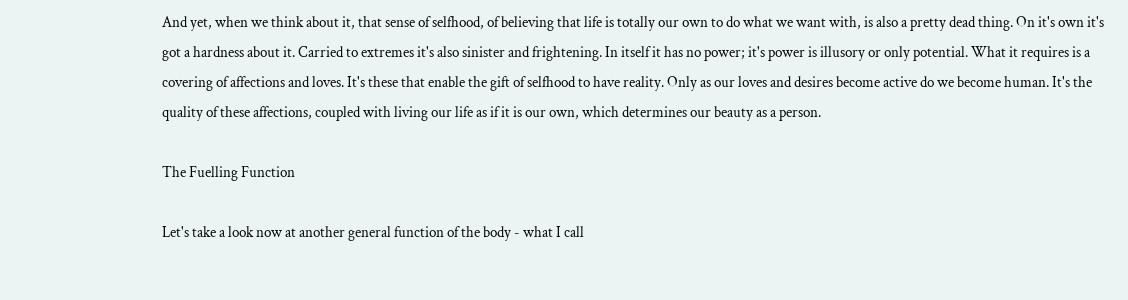And yet, when we think about it, that sense of selfhood, of believing that life is totally our own to do what we want with, is also a pretty dead thing. On it's own it's got a hardness about it. Carried to extremes it's also sinister and frightening. In itself it has no power; it's power is illusory or only potential. What it requires is a covering of affections and loves. It's these that enable the gift of selfhood to have reality. Only as our loves and desires become active do we become human. It's the quality of these affections, coupled with living our life as if it is our own, which determines our beauty as a person.

The Fuelling Function

Let's take a look now at another general function of the body - what I call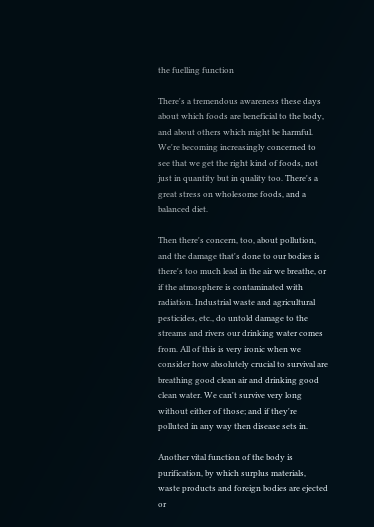the fuelling function

There's a tremendous awareness these days about which foods are beneficial to the body, and about others which might be harmful. We're becoming increasingly concerned to see that we get the right kind of foods, not just in quantity but in quality too. There's a great stress on wholesome foods, and a balanced diet.

Then there's concern, too, about pollution, and the damage that's done to our bodies is there's too much lead in the air we breathe, or if the atmosphere is contaminated with radiation. Industrial waste and agricultural pesticides, etc., do untold damage to the streams and rivers our drinking water comes from. All of this is very ironic when we consider how absolutely crucial to survival are breathing good clean air and drinking good clean water. We can't survive very long without either of those; and if they're polluted in any way then disease sets in.

Another vital function of the body is purification, by which surplus materials, waste products and foreign bodies are ejected or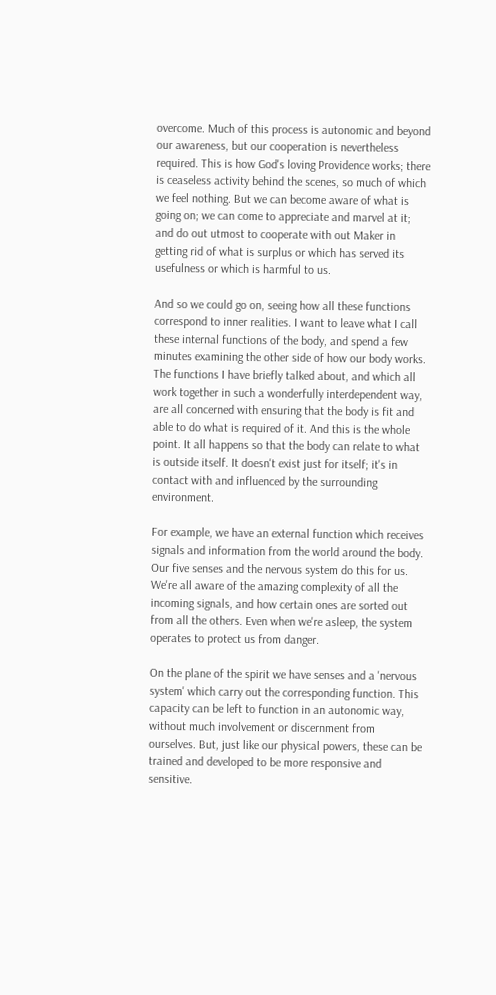overcome. Much of this process is autonomic and beyond our awareness, but our cooperation is nevertheless required. This is how God's loving Providence works; there is ceaseless activity behind the scenes, so much of which we feel nothing. But we can become aware of what is going on; we can come to appreciate and marvel at it; and do out utmost to cooperate with out Maker in getting rid of what is surplus or which has served its usefulness or which is harmful to us.

And so we could go on, seeing how all these functions correspond to inner realities. I want to leave what I call these internal functions of the body, and spend a few minutes examining the other side of how our body works. The functions I have briefly talked about, and which all work together in such a wonderfully interdependent way, are all concerned with ensuring that the body is fit and able to do what is required of it. And this is the whole point. It all happens so that the body can relate to what is outside itself. It doesn't exist just for itself; it's in contact with and influenced by the surrounding environment.

For example, we have an external function which receives signals and information from the world around the body. Our five senses and the nervous system do this for us. We're all aware of the amazing complexity of all the incoming signals, and how certain ones are sorted out from all the others. Even when we're asleep, the system operates to protect us from danger.

On the plane of the spirit we have senses and a 'nervous system' which carry out the corresponding function. This capacity can be left to function in an autonomic way, without much involvement or discernment from ourselves. But, just like our physical powers, these can be trained and developed to be more responsive and sensitive.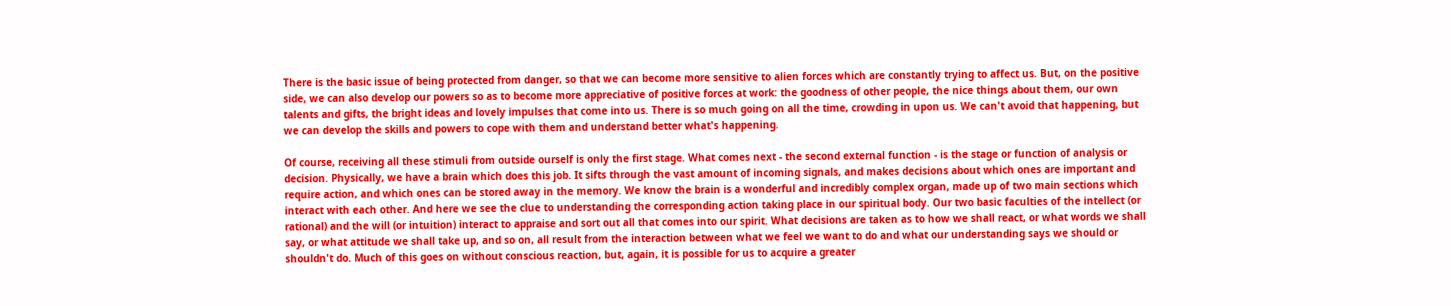There is the basic issue of being protected from danger, so that we can become more sensitive to alien forces which are constantly trying to affect us. But, on the positive side, we can also develop our powers so as to become more appreciative of positive forces at work: the goodness of other people, the nice things about them, our own talents and gifts, the bright ideas and lovely impulses that come into us. There is so much going on all the time, crowding in upon us. We can't avoid that happening, but we can develop the skills and powers to cope with them and understand better what's happening.

Of course, receiving all these stimuli from outside ourself is only the first stage. What comes next - the second external function - is the stage or function of analysis or decision. Physically, we have a brain which does this job. It sifts through the vast amount of incoming signals, and makes decisions about which ones are important and require action, and which ones can be stored away in the memory. We know the brain is a wonderful and incredibly complex organ, made up of two main sections which interact with each other. And here we see the clue to understanding the corresponding action taking place in our spiritual body. Our two basic faculties of the intellect (or rational) and the will (or intuition) interact to appraise and sort out all that comes into our spirit. What decisions are taken as to how we shall react, or what words we shall say, or what attitude we shall take up, and so on, all result from the interaction between what we feel we want to do and what our understanding says we should or shouldn't do. Much of this goes on without conscious reaction, but, again, it is possible for us to acquire a greater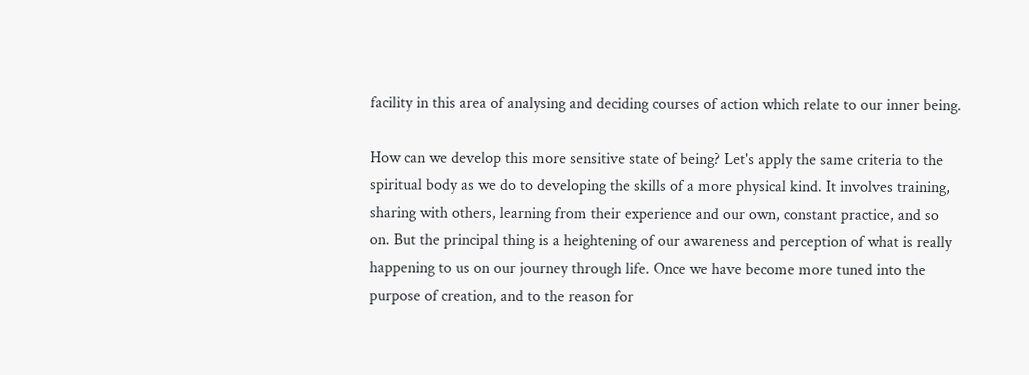facility in this area of analysing and deciding courses of action which relate to our inner being.

How can we develop this more sensitive state of being? Let's apply the same criteria to the spiritual body as we do to developing the skills of a more physical kind. It involves training, sharing with others, learning from their experience and our own, constant practice, and so on. But the principal thing is a heightening of our awareness and perception of what is really happening to us on our journey through life. Once we have become more tuned into the purpose of creation, and to the reason for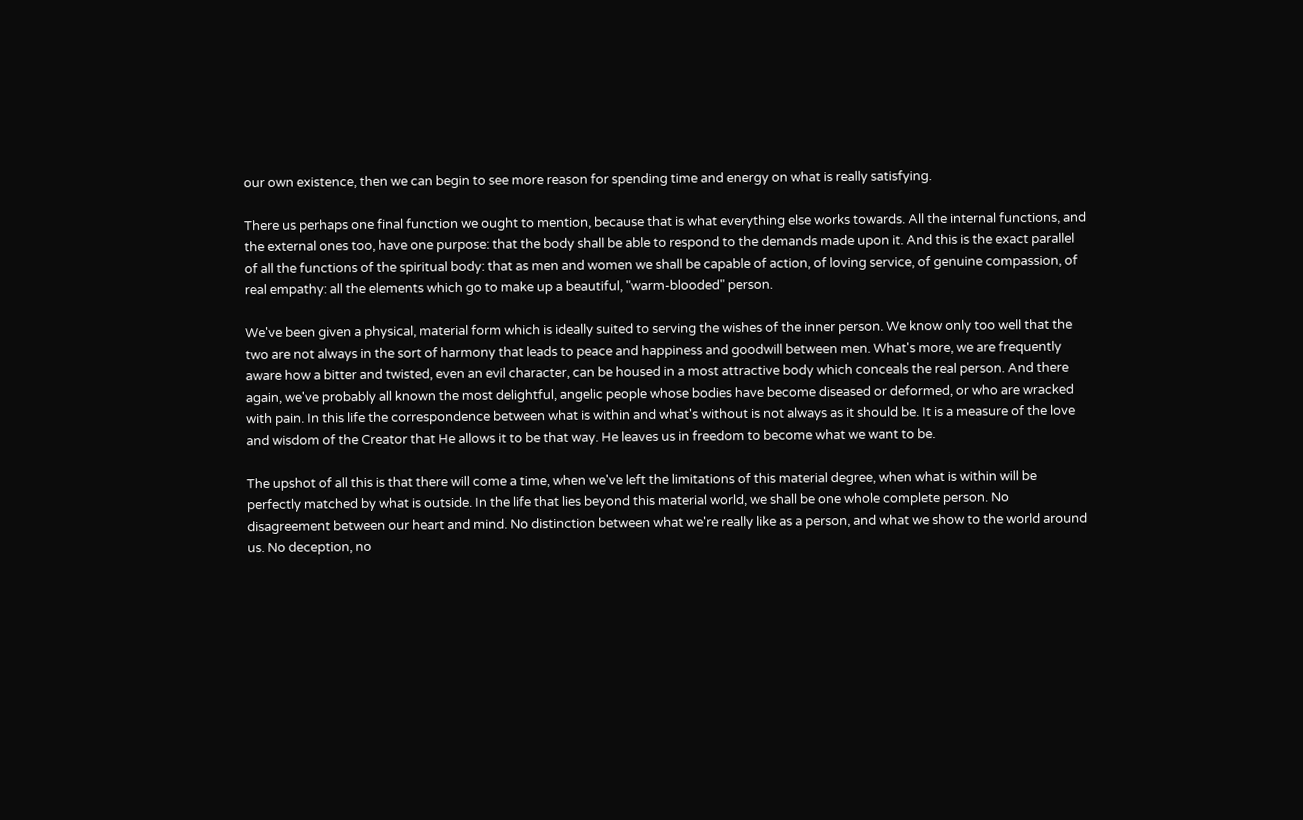our own existence, then we can begin to see more reason for spending time and energy on what is really satisfying.

There us perhaps one final function we ought to mention, because that is what everything else works towards. All the internal functions, and the external ones too, have one purpose: that the body shall be able to respond to the demands made upon it. And this is the exact parallel of all the functions of the spiritual body: that as men and women we shall be capable of action, of loving service, of genuine compassion, of real empathy: all the elements which go to make up a beautiful, "warm-blooded" person.

We've been given a physical, material form which is ideally suited to serving the wishes of the inner person. We know only too well that the two are not always in the sort of harmony that leads to peace and happiness and goodwill between men. What's more, we are frequently aware how a bitter and twisted, even an evil character, can be housed in a most attractive body which conceals the real person. And there again, we've probably all known the most delightful, angelic people whose bodies have become diseased or deformed, or who are wracked with pain. In this life the correspondence between what is within and what's without is not always as it should be. It is a measure of the love and wisdom of the Creator that He allows it to be that way. He leaves us in freedom to become what we want to be.

The upshot of all this is that there will come a time, when we've left the limitations of this material degree, when what is within will be perfectly matched by what is outside. In the life that lies beyond this material world, we shall be one whole complete person. No disagreement between our heart and mind. No distinction between what we're really like as a person, and what we show to the world around us. No deception, no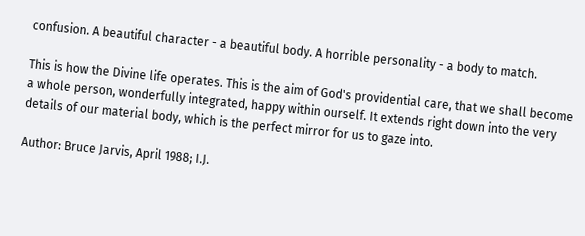confusion. A beautiful character - a beautiful body. A horrible personality - a body to match.

This is how the Divine life operates. This is the aim of God's providential care, that we shall become a whole person, wonderfully integrated, happy within ourself. It extends right down into the very details of our material body, which is the perfect mirror for us to gaze into.

Author: Bruce Jarvis, April 1988; I.J.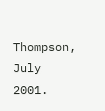Thompson, July 2001.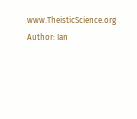www.TheisticScience.org Author: Ian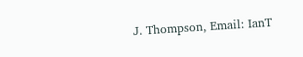J. Thompson, Email: IanT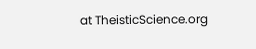at TheisticScience.org